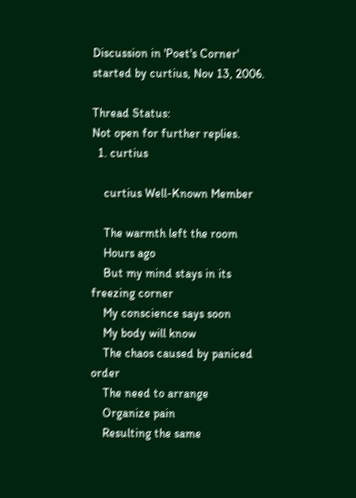Discussion in 'Poet's Corner' started by curtius, Nov 13, 2006.

Thread Status:
Not open for further replies.
  1. curtius

    curtius Well-Known Member

    The warmth left the room
    Hours ago
    But my mind stays in its freezing corner
    My conscience says soon
    My body will know
    The chaos caused by paniced order
    The need to arrange
    Organize pain
    Resulting the same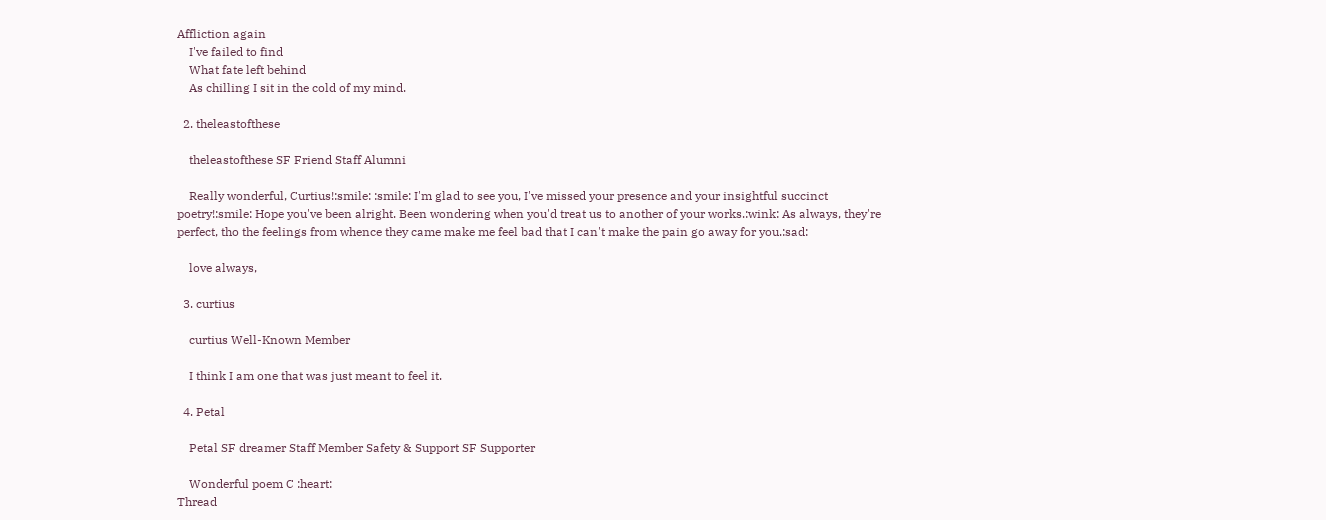Affliction again
    I've failed to find
    What fate left behind
    As chilling I sit in the cold of my mind.

  2. theleastofthese

    theleastofthese SF Friend Staff Alumni

    Really wonderful, Curtius!:smile: :smile: I'm glad to see you, I've missed your presence and your insightful succinct poetry!:smile: Hope you've been alright. Been wondering when you'd treat us to another of your works.:wink: As always, they're perfect, tho the feelings from whence they came make me feel bad that I can't make the pain go away for you.:sad:

    love always,

  3. curtius

    curtius Well-Known Member

    I think I am one that was just meant to feel it.

  4. Petal

    Petal SF dreamer Staff Member Safety & Support SF Supporter

    Wonderful poem C :heart:
Thread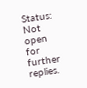Status:
Not open for further replies.